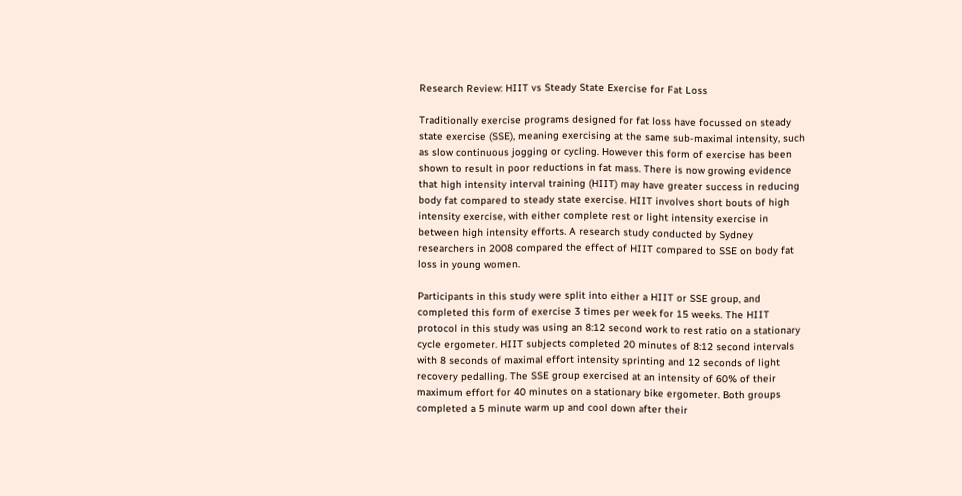Research Review: HIIT vs Steady State Exercise for Fat Loss

Traditionally exercise programs designed for fat loss have focussed on steady state exercise (SSE), meaning exercising at the same sub-maximal intensity, such as slow continuous jogging or cycling. However this form of exercise has been shown to result in poor reductions in fat mass. There is now growing evidence that high intensity interval training (HIIT) may have greater success in reducing body fat compared to steady state exercise. HIIT involves short bouts of high intensity exercise, with either complete rest or light intensity exercise in between high intensity efforts. A research study conducted by Sydney researchers in 2008 compared the effect of HIIT compared to SSE on body fat loss in young women.

Participants in this study were split into either a HIIT or SSE group, and completed this form of exercise 3 times per week for 15 weeks. The HIIT protocol in this study was using an 8:12 second work to rest ratio on a stationary cycle ergometer. HIIT subjects completed 20 minutes of 8:12 second intervals with 8 seconds of maximal effort intensity sprinting and 12 seconds of light recovery pedalling. The SSE group exercised at an intensity of 60% of their maximum effort for 40 minutes on a stationary bike ergometer. Both groups completed a 5 minute warm up and cool down after their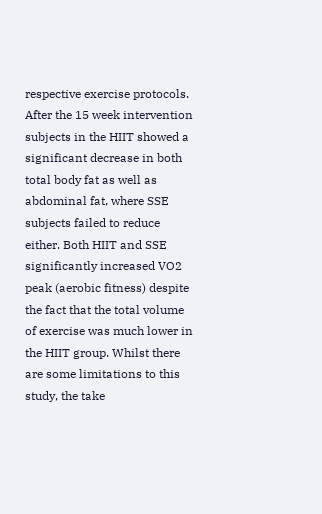respective exercise protocols.
After the 15 week intervention subjects in the HIIT showed a significant decrease in both total body fat as well as abdominal fat, where SSE subjects failed to reduce either. Both HIIT and SSE significantly increased VO2 peak (aerobic fitness) despite the fact that the total volume of exercise was much lower in the HIIT group. Whilst there are some limitations to this study, the take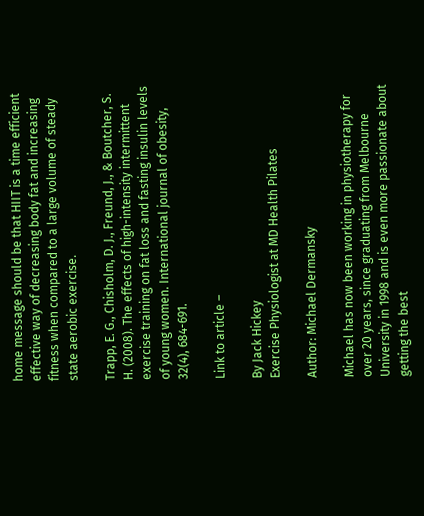home message should be that HIIT is a time efficient effective way of decreasing body fat and increasing fitness when compared to a large volume of steady state aerobic exercise.

Trapp, E. G., Chisholm, D. J., Freund, J., & Boutcher, S. H. (2008). The effects of high-intensity intermittent exercise training on fat loss and fasting insulin levels of young women. International journal of obesity, 32(4), 684-691.

Link to article –

By Jack Hickey
Exercise Physiologist at MD Health Pilates

Author: Michael Dermansky

Michael has now been working in physiotherapy for over 20 years, since graduating from Melbourne University in 1998 and is even more passionate about getting the best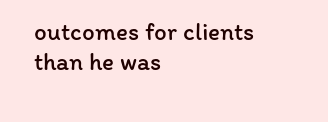outcomes for clients than he was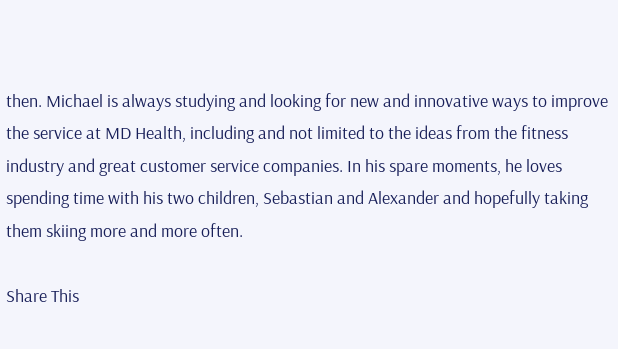then. Michael is always studying and looking for new and innovative ways to improve the service at MD Health, including and not limited to the ideas from the fitness industry and great customer service companies. In his spare moments, he loves spending time with his two children, Sebastian and Alexander and hopefully taking them skiing more and more often.

Share This